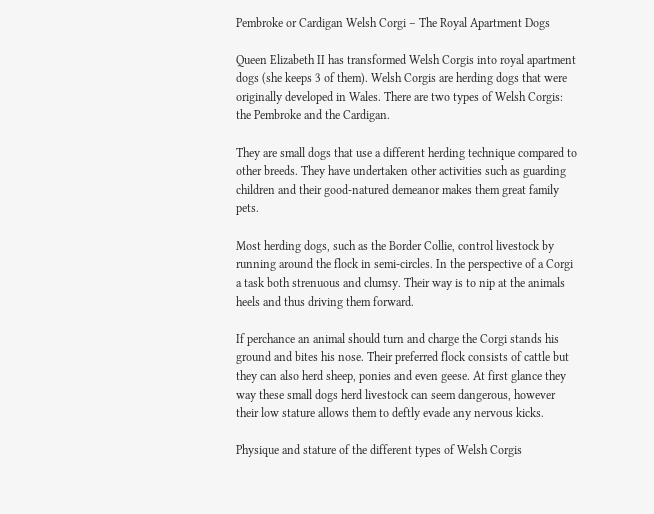Pembroke or Cardigan Welsh Corgi – The Royal Apartment Dogs

Queen Elizabeth II has transformed Welsh Corgis into royal apartment dogs (she keeps 3 of them). Welsh Corgis are herding dogs that were originally developed in Wales. There are two types of Welsh Corgis: the Pembroke and the Cardigan.

They are small dogs that use a different herding technique compared to other breeds. They have undertaken other activities such as guarding children and their good-natured demeanor makes them great family pets.

Most herding dogs, such as the Border Collie, control livestock by running around the flock in semi-circles. In the perspective of a Corgi a task both strenuous and clumsy. Their way is to nip at the animals heels and thus driving them forward.

If perchance an animal should turn and charge the Corgi stands his ground and bites his nose. Their preferred flock consists of cattle but they can also herd sheep, ponies and even geese. At first glance they way these small dogs herd livestock can seem dangerous, however their low stature allows them to deftly evade any nervous kicks.

Physique and stature of the different types of Welsh Corgis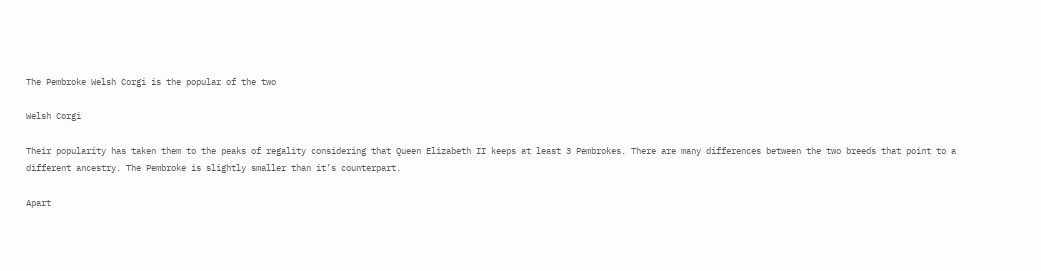The Pembroke Welsh Corgi is the popular of the two

Welsh Corgi

Their popularity has taken them to the peaks of regality considering that Queen Elizabeth II keeps at least 3 Pembrokes. There are many differences between the two breeds that point to a different ancestry. The Pembroke is slightly smaller than it’s counterpart.

Apart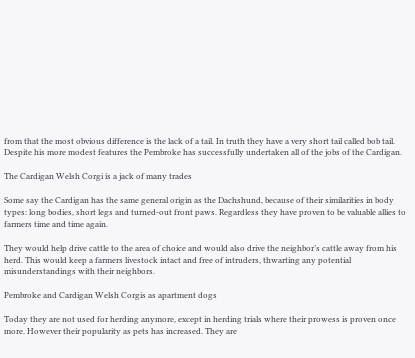from that the most obvious difference is the lack of a tail. In truth they have a very short tail called bob tail. Despite his more modest features the Pembroke has successfully undertaken all of the jobs of the Cardigan.

The Cardigan Welsh Corgi is a jack of many trades

Some say the Cardigan has the same general origin as the Dachshund, because of their similarities in body types: long bodies, short legs and turned-out front paws. Regardless they have proven to be valuable allies to farmers time and time again.

They would help drive cattle to the area of choice and would also drive the neighbor’s cattle away from his herd. This would keep a farmers livestock intact and free of intruders, thwarting any potential misunderstandings with their neighbors.

Pembroke and Cardigan Welsh Corgis as apartment dogs

Today they are not used for herding anymore, except in herding trials where their prowess is proven once more. However their popularity as pets has increased. They are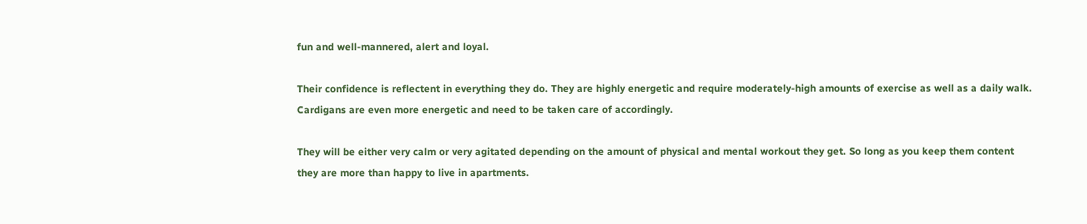fun and well-mannered, alert and loyal.

Their confidence is reflectent in everything they do. They are highly energetic and require moderately-high amounts of exercise as well as a daily walk. Cardigans are even more energetic and need to be taken care of accordingly.

They will be either very calm or very agitated depending on the amount of physical and mental workout they get. So long as you keep them content they are more than happy to live in apartments.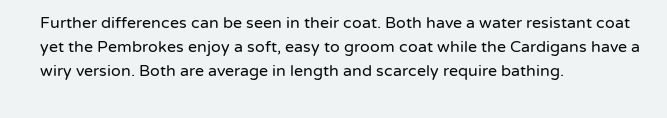Further differences can be seen in their coat. Both have a water resistant coat yet the Pembrokes enjoy a soft, easy to groom coat while the Cardigans have a wiry version. Both are average in length and scarcely require bathing.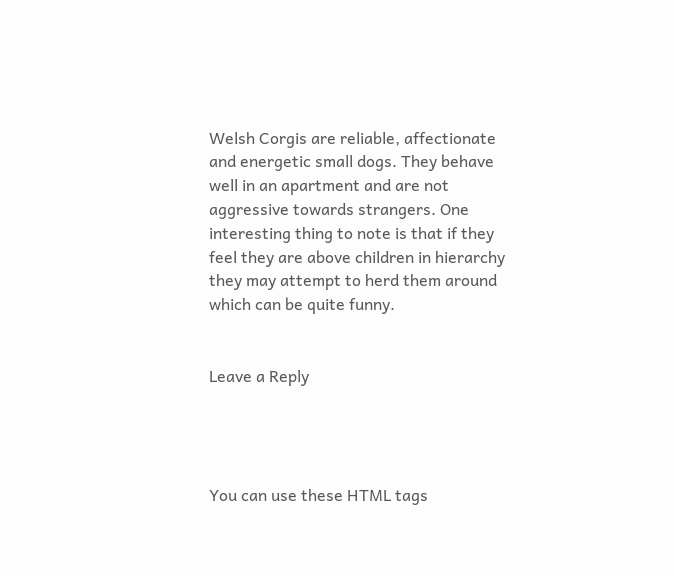Welsh Corgis are reliable, affectionate and energetic small dogs. They behave well in an apartment and are not aggressive towards strangers. One interesting thing to note is that if they feel they are above children in hierarchy they may attempt to herd them around which can be quite funny.


Leave a Reply




You can use these HTML tags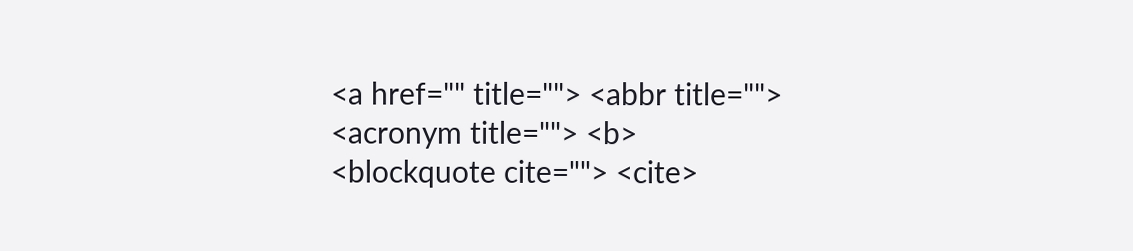<a href="" title=""> <abbr title=""> <acronym title=""> <b> <blockquote cite=""> <cite>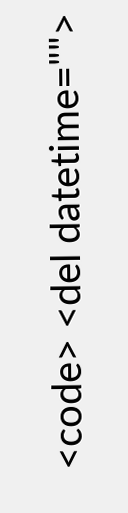<code> <del datetime="">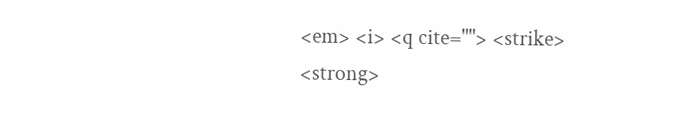<em> <i> <q cite=""> <strike> <strong>